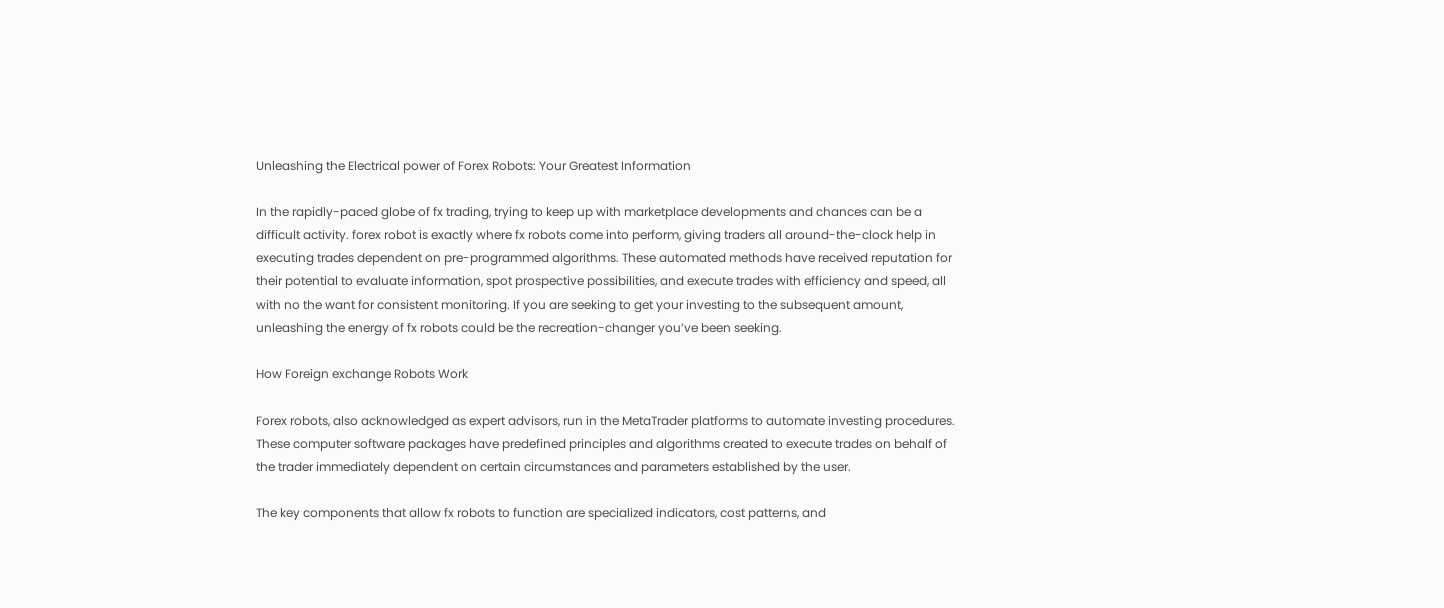Unleashing the Electrical power of Forex Robots: Your Greatest Information

In the rapidly-paced globe of fx trading, trying to keep up with marketplace developments and chances can be a difficult activity. forex robot is exactly where fx robots come into perform, giving traders all around-the-clock help in executing trades dependent on pre-programmed algorithms. These automated methods have received reputation for their potential to evaluate information, spot prospective possibilities, and execute trades with efficiency and speed, all with no the want for consistent monitoring. If you are seeking to get your investing to the subsequent amount, unleashing the energy of fx robots could be the recreation-changer you’ve been seeking.

How Foreign exchange Robots Work

Forex robots, also acknowledged as expert advisors, run in the MetaTrader platforms to automate investing procedures. These computer software packages have predefined principles and algorithms created to execute trades on behalf of the trader immediately dependent on certain circumstances and parameters established by the user.

The key components that allow fx robots to function are specialized indicators, cost patterns, and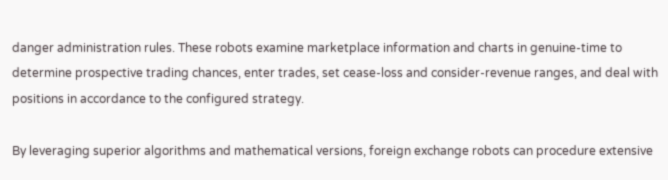danger administration rules. These robots examine marketplace information and charts in genuine-time to determine prospective trading chances, enter trades, set cease-loss and consider-revenue ranges, and deal with positions in accordance to the configured strategy.

By leveraging superior algorithms and mathematical versions, foreign exchange robots can procedure extensive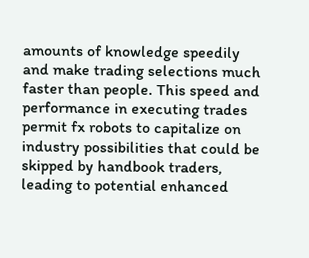amounts of knowledge speedily and make trading selections much faster than people. This speed and performance in executing trades permit fx robots to capitalize on industry possibilities that could be skipped by handbook traders, leading to potential enhanced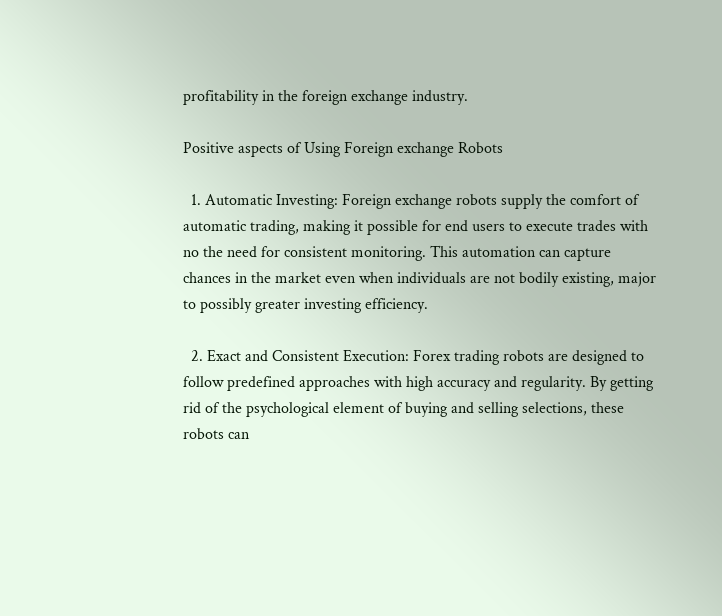profitability in the foreign exchange industry.

Positive aspects of Using Foreign exchange Robots

  1. Automatic Investing: Foreign exchange robots supply the comfort of automatic trading, making it possible for end users to execute trades with no the need for consistent monitoring. This automation can capture chances in the market even when individuals are not bodily existing, major to possibly greater investing efficiency.

  2. Exact and Consistent Execution: Forex trading robots are designed to follow predefined approaches with high accuracy and regularity. By getting rid of the psychological element of buying and selling selections, these robots can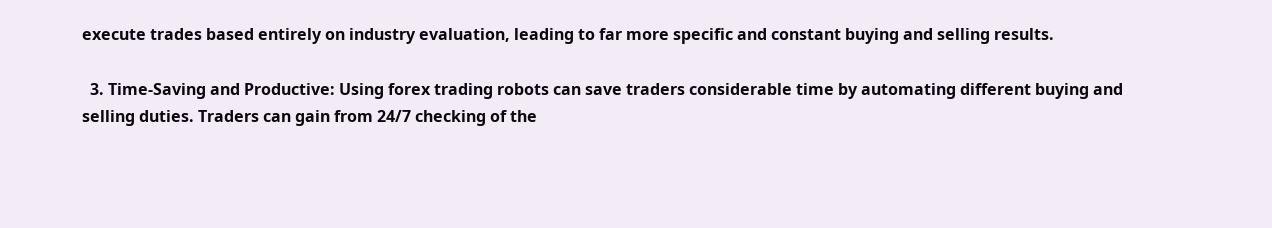execute trades based entirely on industry evaluation, leading to far more specific and constant buying and selling results.

  3. Time-Saving and Productive: Using forex trading robots can save traders considerable time by automating different buying and selling duties. Traders can gain from 24/7 checking of the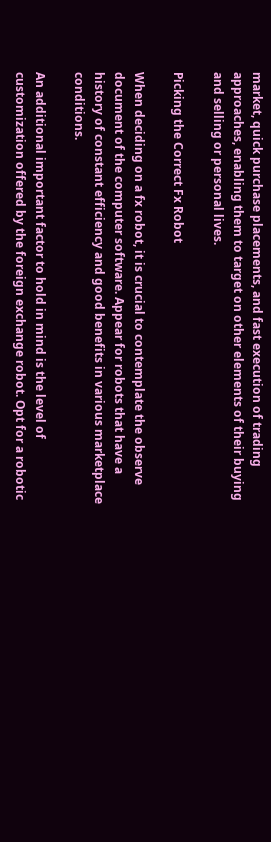market, quick purchase placements, and fast execution of trading approaches, enabling them to target on other elements of their buying and selling or personal lives.

Picking the Correct Fx Robot

When deciding on a fx robot, it is crucial to contemplate the observe document of the computer software. Appear for robots that have a history of constant efficiency and good benefits in various marketplace conditions.

An additional important factor to hold in mind is the level of customization offered by the foreign exchange robot. Opt for a robotic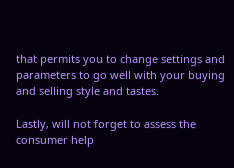that permits you to change settings and parameters to go well with your buying and selling style and tastes.

Lastly, will not forget to assess the consumer help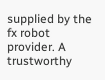supplied by the fx robot provider. A trustworthy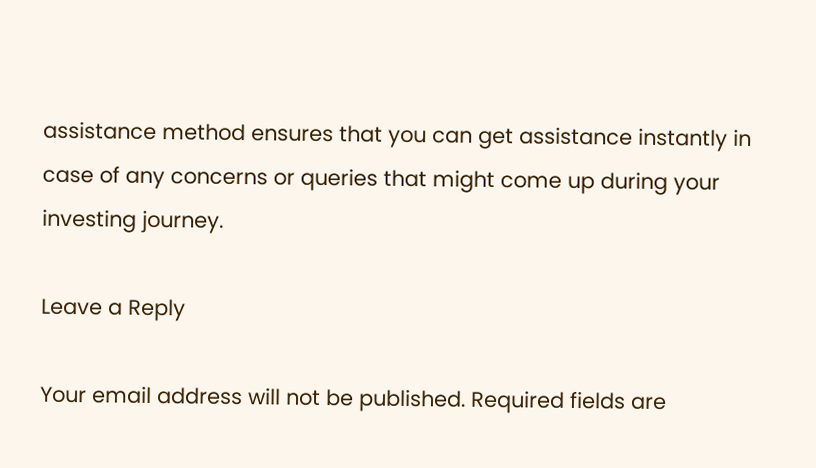assistance method ensures that you can get assistance instantly in case of any concerns or queries that might come up during your investing journey.

Leave a Reply

Your email address will not be published. Required fields are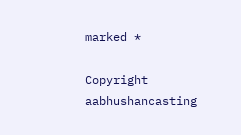marked *

Copyright aabhushancasting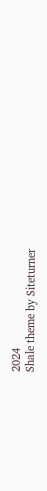2024
Shale theme by Siteturner